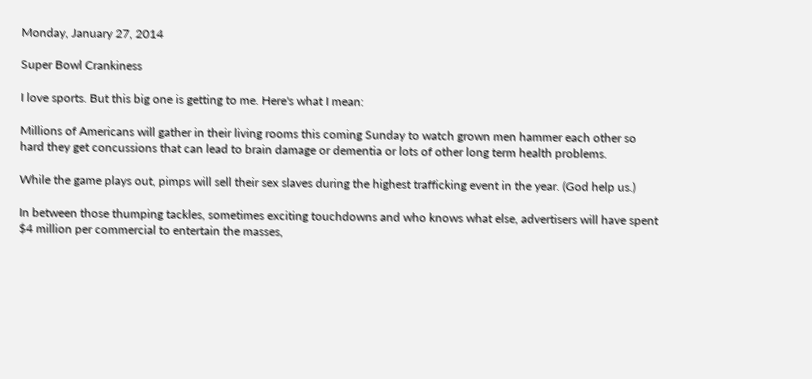Monday, January 27, 2014

Super Bowl Crankiness

I love sports. But this big one is getting to me. Here's what I mean:

Millions of Americans will gather in their living rooms this coming Sunday to watch grown men hammer each other so hard they get concussions that can lead to brain damage or dementia or lots of other long term health problems.

While the game plays out, pimps will sell their sex slaves during the highest trafficking event in the year. (God help us.)

In between those thumping tackles, sometimes exciting touchdowns and who knows what else, advertisers will have spent $4 million per commercial to entertain the masses,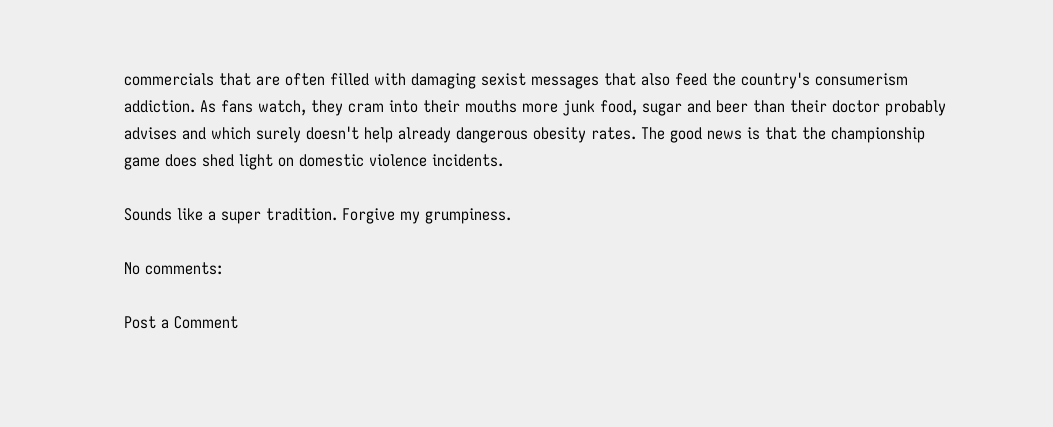commercials that are often filled with damaging sexist messages that also feed the country's consumerism addiction. As fans watch, they cram into their mouths more junk food, sugar and beer than their doctor probably advises and which surely doesn't help already dangerous obesity rates. The good news is that the championship game does shed light on domestic violence incidents.

Sounds like a super tradition. Forgive my grumpiness.

No comments:

Post a Comment